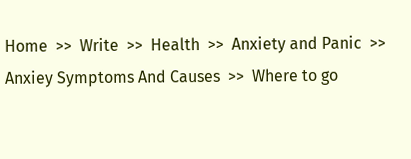Home  >>  Write  >>  Health  >>  Anxiety and Panic  >>  Anxiey Symptoms And Causes  >>  Where to go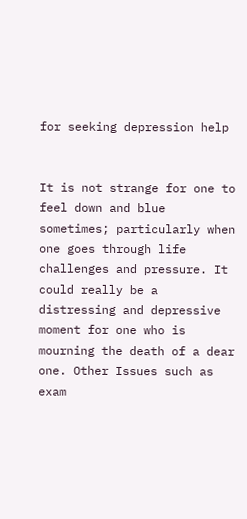for seeking depression help


It is not strange for one to feel down and blue sometimes; particularly when one goes through life challenges and pressure. It could really be a distressing and depressive moment for one who is mourning the death of a dear one. Other Issues such as exam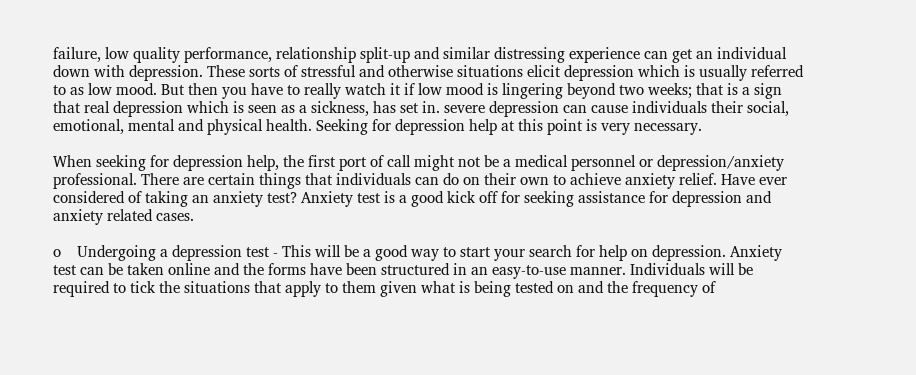failure, low quality performance, relationship split-up and similar distressing experience can get an individual down with depression. These sorts of stressful and otherwise situations elicit depression which is usually referred to as low mood. But then you have to really watch it if low mood is lingering beyond two weeks; that is a sign that real depression which is seen as a sickness, has set in. severe depression can cause individuals their social, emotional, mental and physical health. Seeking for depression help at this point is very necessary.

When seeking for depression help, the first port of call might not be a medical personnel or depression/anxiety professional. There are certain things that individuals can do on their own to achieve anxiety relief. Have ever considered of taking an anxiety test? Anxiety test is a good kick off for seeking assistance for depression and anxiety related cases.

o    Undergoing a depression test - This will be a good way to start your search for help on depression. Anxiety test can be taken online and the forms have been structured in an easy-to-use manner. Individuals will be required to tick the situations that apply to them given what is being tested on and the frequency of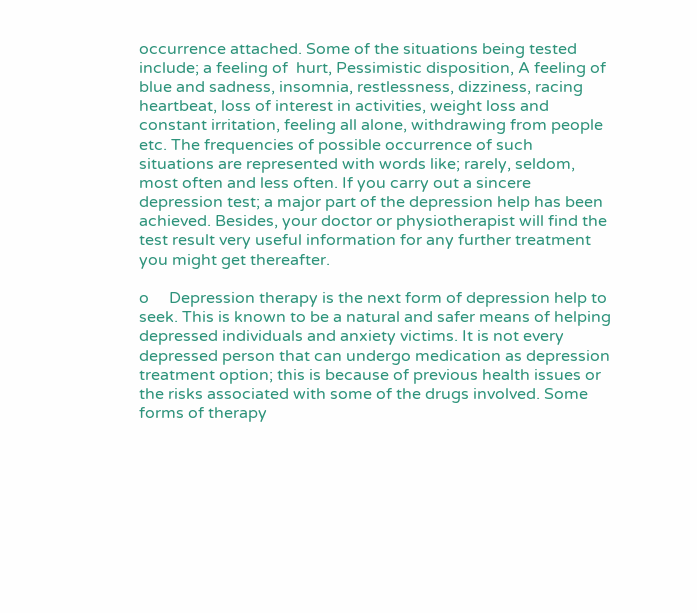occurrence attached. Some of the situations being tested include; a feeling of  hurt, Pessimistic disposition, A feeling of blue and sadness, insomnia, restlessness, dizziness, racing heartbeat, loss of interest in activities, weight loss and constant irritation, feeling all alone, withdrawing from people etc. The frequencies of possible occurrence of such situations are represented with words like; rarely, seldom, most often and less often. If you carry out a sincere depression test; a major part of the depression help has been achieved. Besides, your doctor or physiotherapist will find the test result very useful information for any further treatment you might get thereafter.

o     Depression therapy is the next form of depression help to seek. This is known to be a natural and safer means of helping depressed individuals and anxiety victims. It is not every depressed person that can undergo medication as depression treatment option; this is because of previous health issues or the risks associated with some of the drugs involved. Some forms of therapy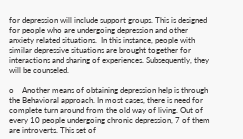for depression will include support groups. This is designed for people who are undergoing depression and other anxiety related situations.  In this instance, people with similar depressive situations are brought together for interactions and sharing of experiences. Subsequently, they will be counseled.

o    Another means of obtaining depression help is through the Behavioral approach. In most cases, there is need for complete turn around from the old way of living. Out of every 10 people undergoing chronic depression, 7 of them are introverts. This set of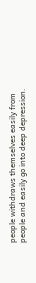people withdraws themselves easily from people and easily go into deep depression.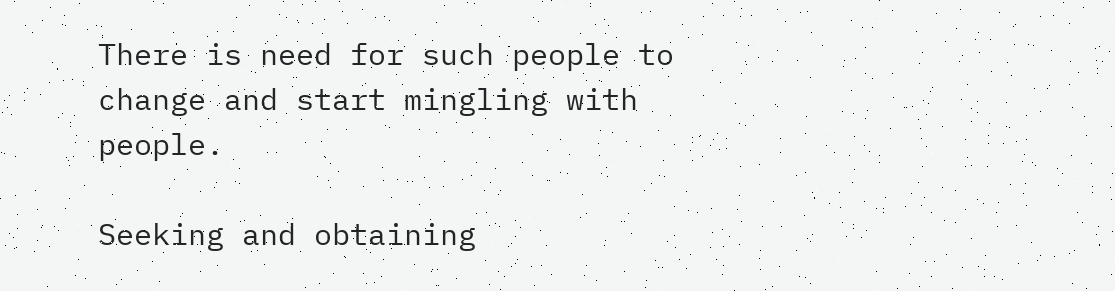There is need for such people to change and start mingling with people.

Seeking and obtaining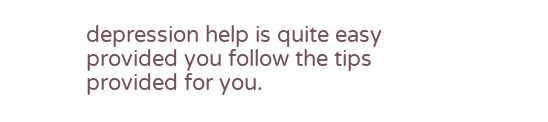depression help is quite easy provided you follow the tips provided for you.